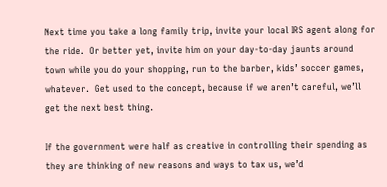Next time you take a long family trip, invite your local IRS agent along for the ride.  Or better yet, invite him on your day-to-day jaunts around town while you do your shopping, run to the barber, kids’ soccer games, whatever.  Get used to the concept, because if we aren’t careful, we’ll get the next best thing.

If the government were half as creative in controlling their spending as they are thinking of new reasons and ways to tax us, we’d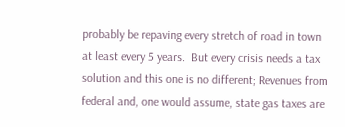probably be repaving every stretch of road in town at least every 5 years.  But every crisis needs a tax solution and this one is no different; Revenues from federal and, one would assume, state gas taxes are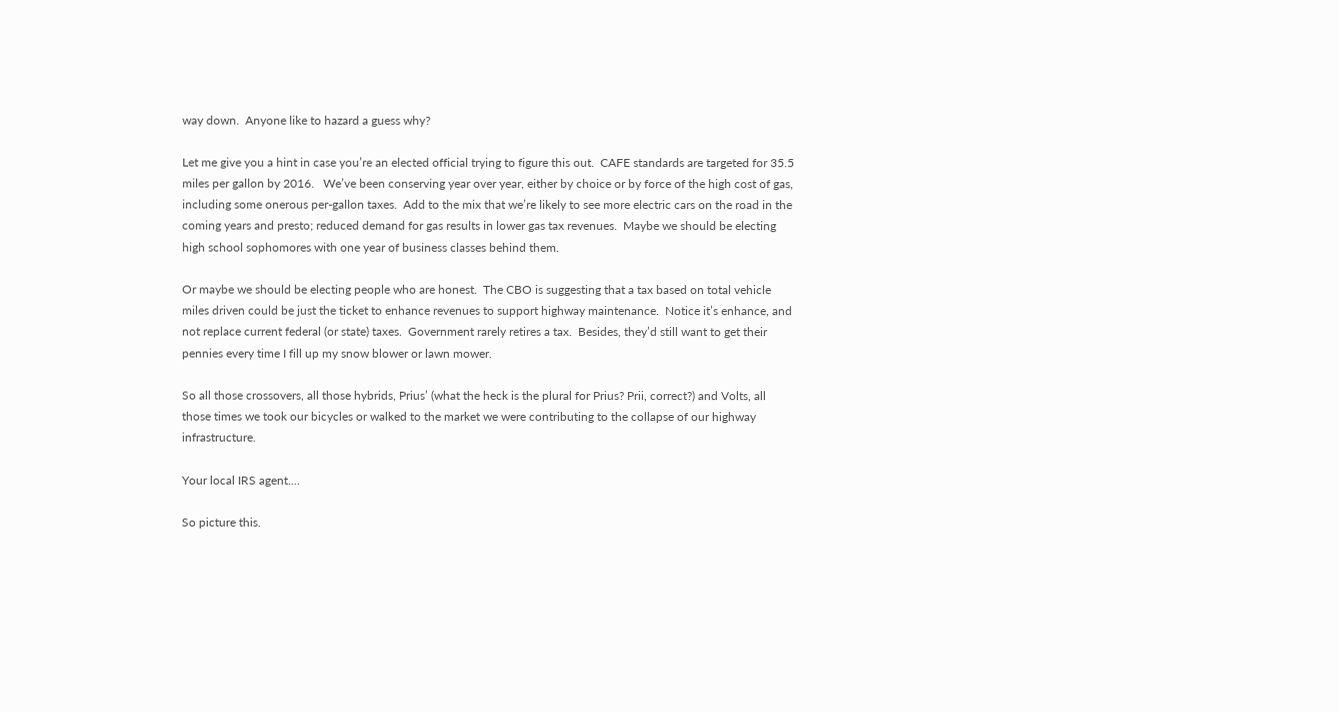way down.  Anyone like to hazard a guess why?

Let me give you a hint in case you’re an elected official trying to figure this out.  CAFE standards are targeted for 35.5 miles per gallon by 2016.   We’ve been conserving year over year, either by choice or by force of the high cost of gas, including some onerous per-gallon taxes.  Add to the mix that we’re likely to see more electric cars on the road in the coming years and presto; reduced demand for gas results in lower gas tax revenues.  Maybe we should be electing high school sophomores with one year of business classes behind them.

Or maybe we should be electing people who are honest.  The CBO is suggesting that a tax based on total vehicle miles driven could be just the ticket to enhance revenues to support highway maintenance.  Notice it’s enhance, and not replace current federal (or state) taxes.  Government rarely retires a tax.  Besides, they’d still want to get their pennies every time I fill up my snow blower or lawn mower.

So all those crossovers, all those hybrids, Prius’ (what the heck is the plural for Prius? Prii, correct?) and Volts, all those times we took our bicycles or walked to the market we were contributing to the collapse of our highway infrastructure.

Your local IRS agent....

So picture this.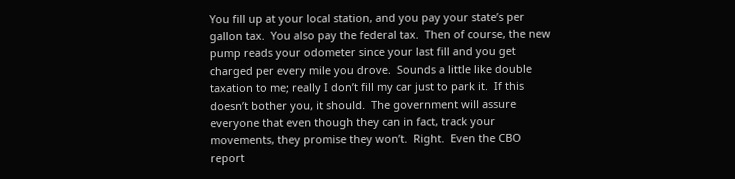You fill up at your local station, and you pay your state’s per gallon tax.  You also pay the federal tax.  Then of course, the new pump reads your odometer since your last fill and you get charged per every mile you drove.  Sounds a little like double taxation to me; really I don’t fill my car just to park it.  If this doesn’t bother you, it should.  The government will assure everyone that even though they can in fact, track your movements, they promise they won’t.  Right.  Even the CBO report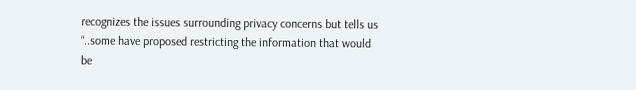recognizes the issues surrounding privacy concerns but tells us “..some have proposed restricting the information that would be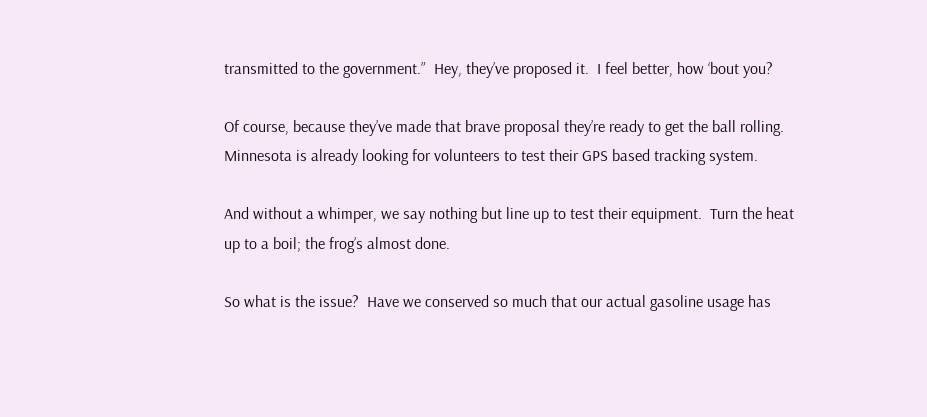transmitted to the government.”  Hey, they’ve proposed it.  I feel better, how ‘bout you?

Of course, because they’ve made that brave proposal they’re ready to get the ball rolling. Minnesota is already looking for volunteers to test their GPS based tracking system.

And without a whimper, we say nothing but line up to test their equipment.  Turn the heat up to a boil; the frog’s almost done.

So what is the issue?  Have we conserved so much that our actual gasoline usage has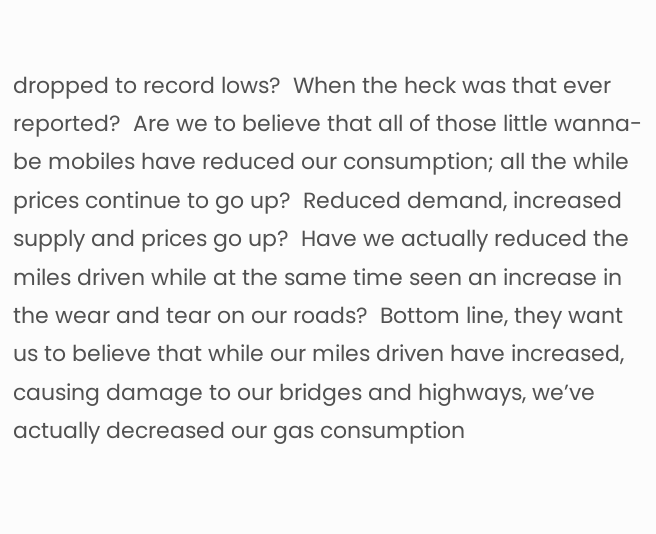dropped to record lows?  When the heck was that ever reported?  Are we to believe that all of those little wanna-be mobiles have reduced our consumption; all the while prices continue to go up?  Reduced demand, increased supply and prices go up?  Have we actually reduced the miles driven while at the same time seen an increase in the wear and tear on our roads?  Bottom line, they want us to believe that while our miles driven have increased, causing damage to our bridges and highways, we’ve actually decreased our gas consumption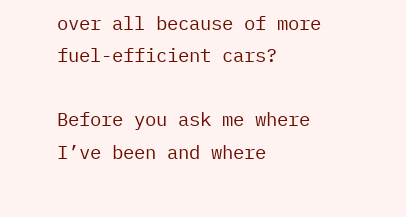over all because of more fuel-efficient cars?

Before you ask me where I’ve been and where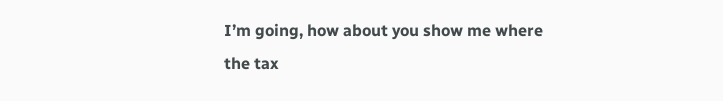I’m going, how about you show me where the tax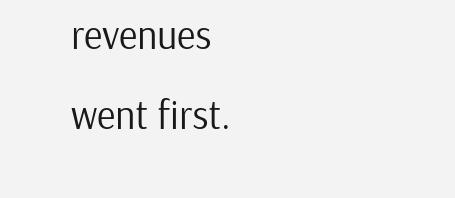revenues went first.